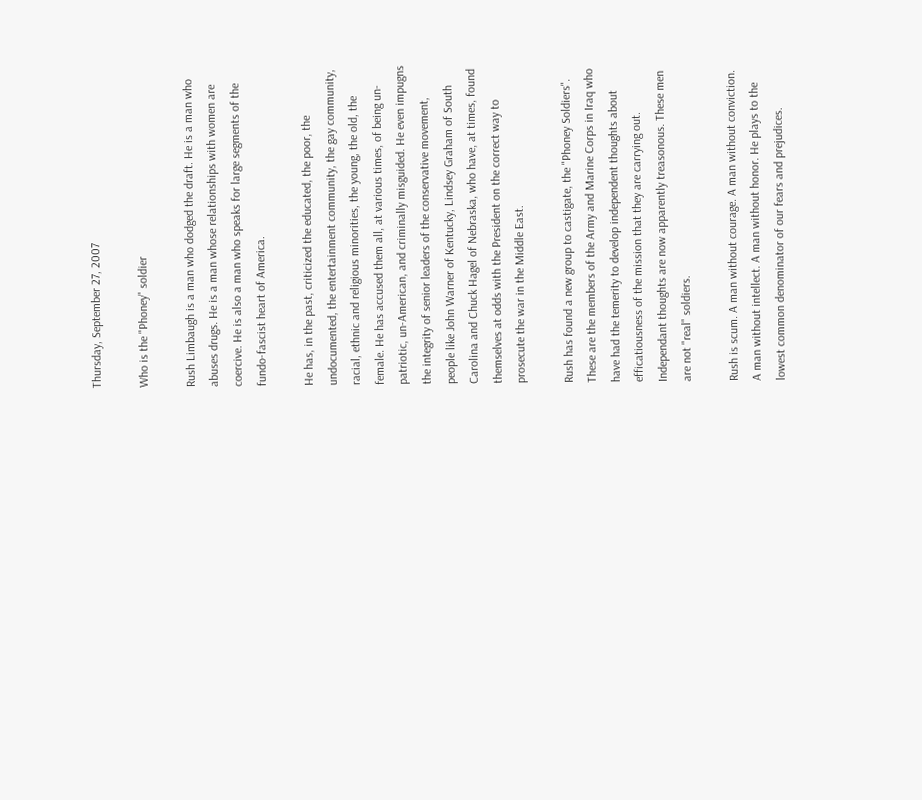Thursday, September 27, 2007

Who is the "Phoney" soldier

Rush Limbaugh is a man who dodged the draft. He is a man who abuses drugs. He is a man whose relationships with women are coercive. He is also a man who speaks for large segments of the fundo-fascist heart of America.

He has, in the past, criticized the educated, the poor, the undocumented, the entertainment community, the gay community, racial, ethnic and religious minorities, the young, the old, the female. He has accused them all, at various times, of being un-patriotic, un-American, and criminally misguided. He even impugns the integrity of senior leaders of the conservative movement, people like John Warner of Kentucky, Lindsey Graham of South Carolina and Chuck Hagel of Nebraska, who have, at times, found themselves at odds with the President on the correct way to prosecute the war in the Middle East.

Rush has found a new group to castigate, the "Phoney Soldiers". These are the members of the Army and Marine Corps in Iraq who have had the temerity to develop independent thoughts about efficatiousness of the mission that they are carrying out. Independant thoughts are now apparently treasonous. These men are not "real" soldiers.

Rush is scum. A man without courage. A man without conviction. A man without intellect. A man without honor. He plays to the lowest common denominator of our fears and prejudices.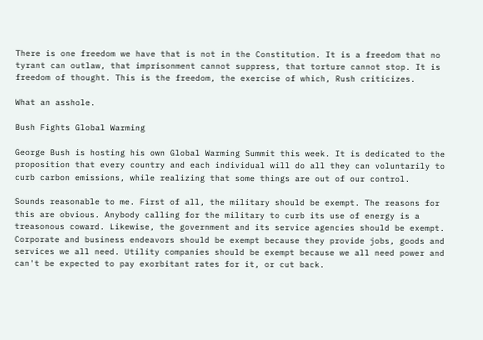There is one freedom we have that is not in the Constitution. It is a freedom that no tyrant can outlaw, that imprisonment cannot suppress, that torture cannot stop. It is freedom of thought. This is the freedom, the exercise of which, Rush criticizes.

What an asshole.

Bush Fights Global Warming

George Bush is hosting his own Global Warming Summit this week. It is dedicated to the proposition that every country and each individual will do all they can voluntarily to curb carbon emissions, while realizing that some things are out of our control.

Sounds reasonable to me. First of all, the military should be exempt. The reasons for this are obvious. Anybody calling for the military to curb its use of energy is a treasonous coward. Likewise, the government and its service agencies should be exempt. Corporate and business endeavors should be exempt because they provide jobs, goods and services we all need. Utility companies should be exempt because we all need power and can't be expected to pay exorbitant rates for it, or cut back.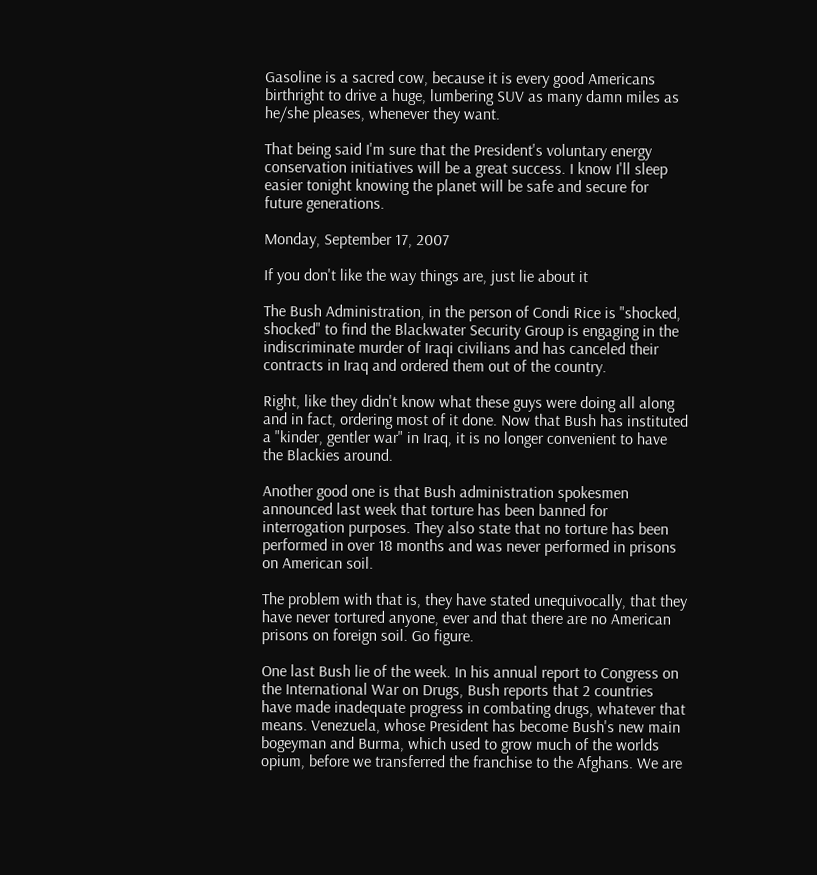Gasoline is a sacred cow, because it is every good Americans birthright to drive a huge, lumbering SUV as many damn miles as he/she pleases, whenever they want.

That being said I'm sure that the President's voluntary energy conservation initiatives will be a great success. I know I'll sleep easier tonight knowing the planet will be safe and secure for future generations.

Monday, September 17, 2007

If you don't like the way things are, just lie about it

The Bush Administration, in the person of Condi Rice is "shocked, shocked" to find the Blackwater Security Group is engaging in the indiscriminate murder of Iraqi civilians and has canceled their contracts in Iraq and ordered them out of the country.

Right, like they didn't know what these guys were doing all along and in fact, ordering most of it done. Now that Bush has instituted a "kinder, gentler war" in Iraq, it is no longer convenient to have the Blackies around.

Another good one is that Bush administration spokesmen announced last week that torture has been banned for interrogation purposes. They also state that no torture has been performed in over 18 months and was never performed in prisons on American soil.

The problem with that is, they have stated unequivocally, that they have never tortured anyone, ever and that there are no American prisons on foreign soil. Go figure.

One last Bush lie of the week. In his annual report to Congress on the International War on Drugs, Bush reports that 2 countries have made inadequate progress in combating drugs, whatever that means. Venezuela, whose President has become Bush's new main bogeyman and Burma, which used to grow much of the worlds opium, before we transferred the franchise to the Afghans. We are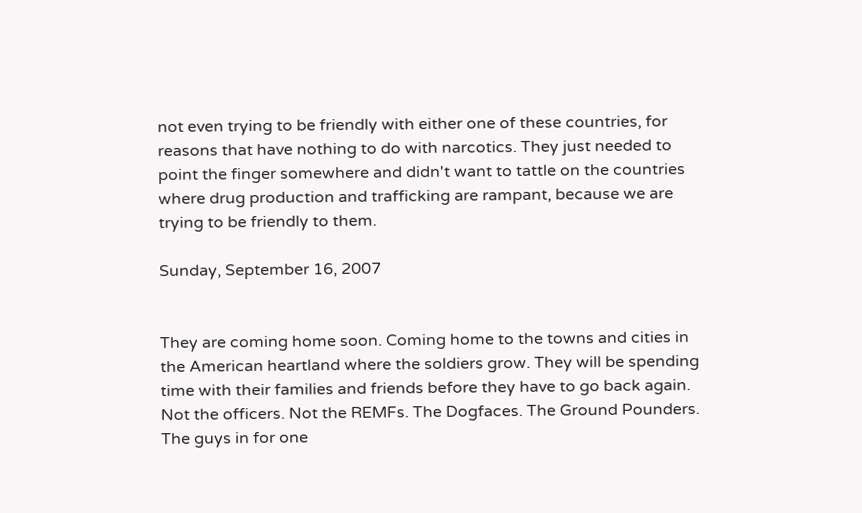not even trying to be friendly with either one of these countries, for reasons that have nothing to do with narcotics. They just needed to point the finger somewhere and didn't want to tattle on the countries where drug production and trafficking are rampant, because we are trying to be friendly to them.

Sunday, September 16, 2007


They are coming home soon. Coming home to the towns and cities in the American heartland where the soldiers grow. They will be spending time with their families and friends before they have to go back again. Not the officers. Not the REMFs. The Dogfaces. The Ground Pounders. The guys in for one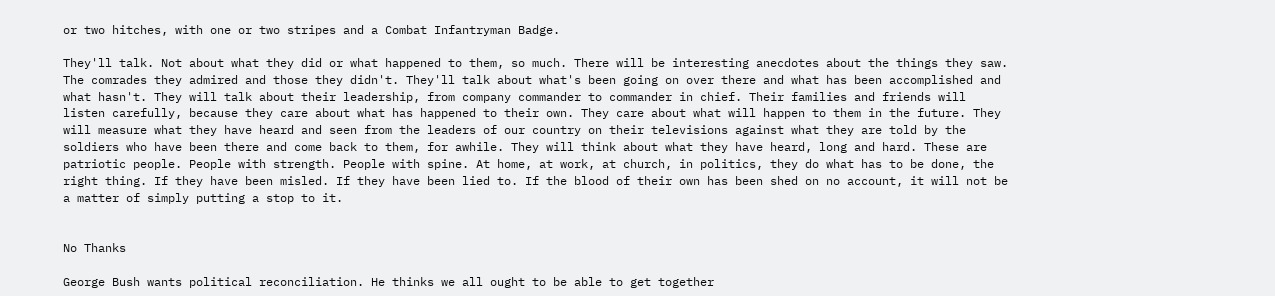or two hitches, with one or two stripes and a Combat Infantryman Badge.

They'll talk. Not about what they did or what happened to them, so much. There will be interesting anecdotes about the things they saw. The comrades they admired and those they didn't. They'll talk about what's been going on over there and what has been accomplished and what hasn't. They will talk about their leadership, from company commander to commander in chief. Their families and friends will listen carefully, because they care about what has happened to their own. They care about what will happen to them in the future. They will measure what they have heard and seen from the leaders of our country on their televisions against what they are told by the soldiers who have been there and come back to them, for awhile. They will think about what they have heard, long and hard. These are patriotic people. People with strength. People with spine. At home, at work, at church, in politics, they do what has to be done, the right thing. If they have been misled. If they have been lied to. If the blood of their own has been shed on no account, it will not be a matter of simply putting a stop to it.


No Thanks

George Bush wants political reconciliation. He thinks we all ought to be able to get together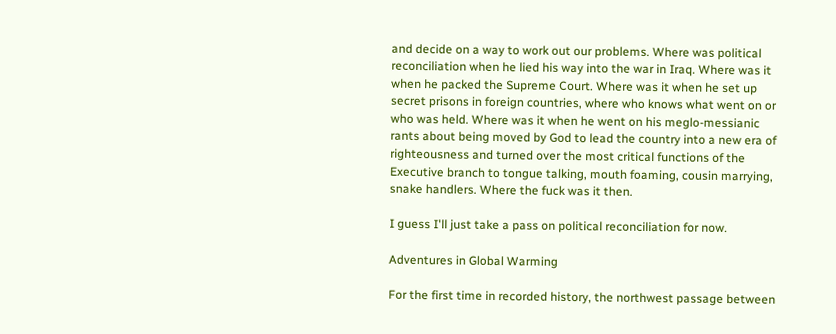and decide on a way to work out our problems. Where was political reconciliation when he lied his way into the war in Iraq. Where was it when he packed the Supreme Court. Where was it when he set up secret prisons in foreign countries, where who knows what went on or who was held. Where was it when he went on his meglo-messianic rants about being moved by God to lead the country into a new era of righteousness and turned over the most critical functions of the Executive branch to tongue talking, mouth foaming, cousin marrying, snake handlers. Where the fuck was it then.

I guess I'll just take a pass on political reconciliation for now.

Adventures in Global Warming

For the first time in recorded history, the northwest passage between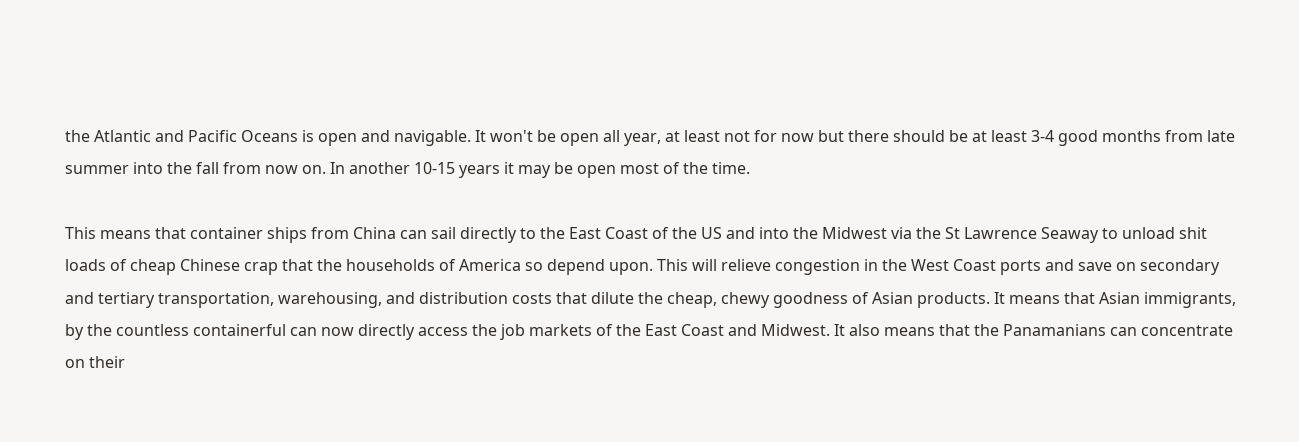the Atlantic and Pacific Oceans is open and navigable. It won't be open all year, at least not for now but there should be at least 3-4 good months from late summer into the fall from now on. In another 10-15 years it may be open most of the time.

This means that container ships from China can sail directly to the East Coast of the US and into the Midwest via the St Lawrence Seaway to unload shit loads of cheap Chinese crap that the households of America so depend upon. This will relieve congestion in the West Coast ports and save on secondary and tertiary transportation, warehousing, and distribution costs that dilute the cheap, chewy goodness of Asian products. It means that Asian immigrants, by the countless containerful can now directly access the job markets of the East Coast and Midwest. It also means that the Panamanians can concentrate on their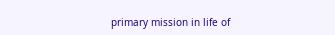primary mission in life of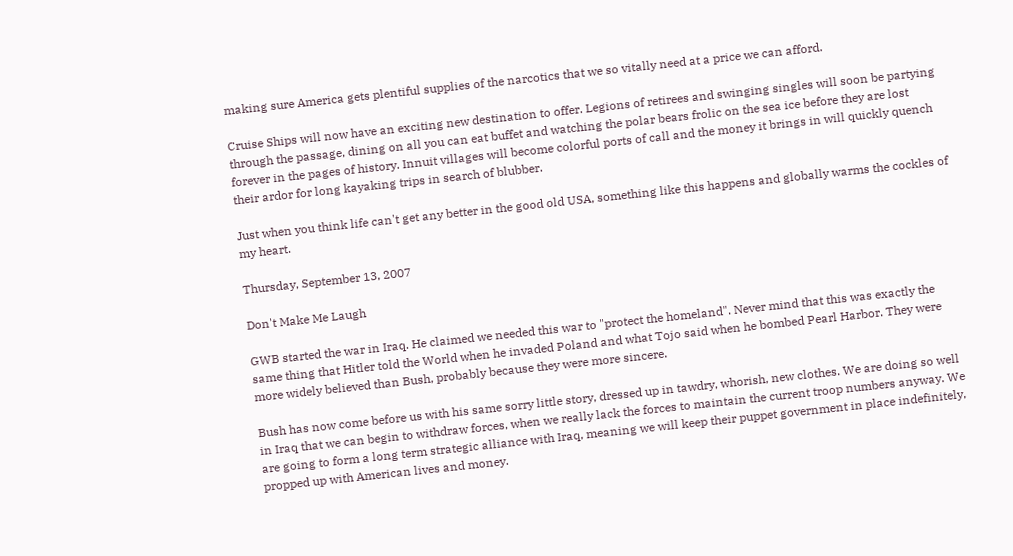making sure America gets plentiful supplies of the narcotics that we so vitally need at a price we can afford.

Cruise Ships will now have an exciting new destination to offer. Legions of retirees and swinging singles will soon be partying through the passage, dining on all you can eat buffet and watching the polar bears frolic on the sea ice before they are lost forever in the pages of history. Innuit villages will become colorful ports of call and the money it brings in will quickly quench their ardor for long kayaking trips in search of blubber.

Just when you think life can't get any better in the good old USA, something like this happens and globally warms the cockles of my heart.

Thursday, September 13, 2007

Don't Make Me Laugh

GWB started the war in Iraq. He claimed we needed this war to "protect the homeland". Never mind that this was exactly the same thing that Hitler told the World when he invaded Poland and what Tojo said when he bombed Pearl Harbor. They were more widely believed than Bush, probably because they were more sincere.

Bush has now come before us with his same sorry little story, dressed up in tawdry, whorish, new clothes. We are doing so well in Iraq that we can begin to withdraw forces, when we really lack the forces to maintain the current troop numbers anyway. We are going to form a long term strategic alliance with Iraq, meaning we will keep their puppet government in place indefinitely, propped up with American lives and money.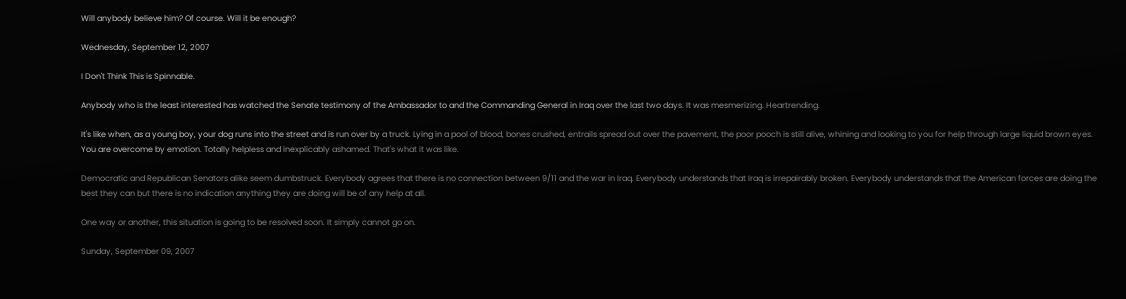Will anybody believe him? Of course. Will it be enough?

Wednesday, September 12, 2007

I Don't Think This is Spinnable.

Anybody who is the least interested has watched the Senate testimony of the Ambassador to and the Commanding General in Iraq over the last two days. It was mesmerizing. Heartrending.

It's like when, as a young boy, your dog runs into the street and is run over by a truck. Lying in a pool of blood, bones crushed, entrails spread out over the pavement, the poor pooch is still alive, whining and looking to you for help through large liquid brown eyes. You are overcome by emotion. Totally helpless and inexplicably ashamed. That's what it was like.

Democratic and Republican Senators alike seem dumbstruck. Everybody agrees that there is no connection between 9/11 and the war in Iraq. Everybody understands that Iraq is irrepairably broken. Everybody understands that the American forces are doing the best they can but there is no indication anything they are doing will be of any help at all.

One way or another, this situation is going to be resolved soon. It simply cannot go on.

Sunday, September 09, 2007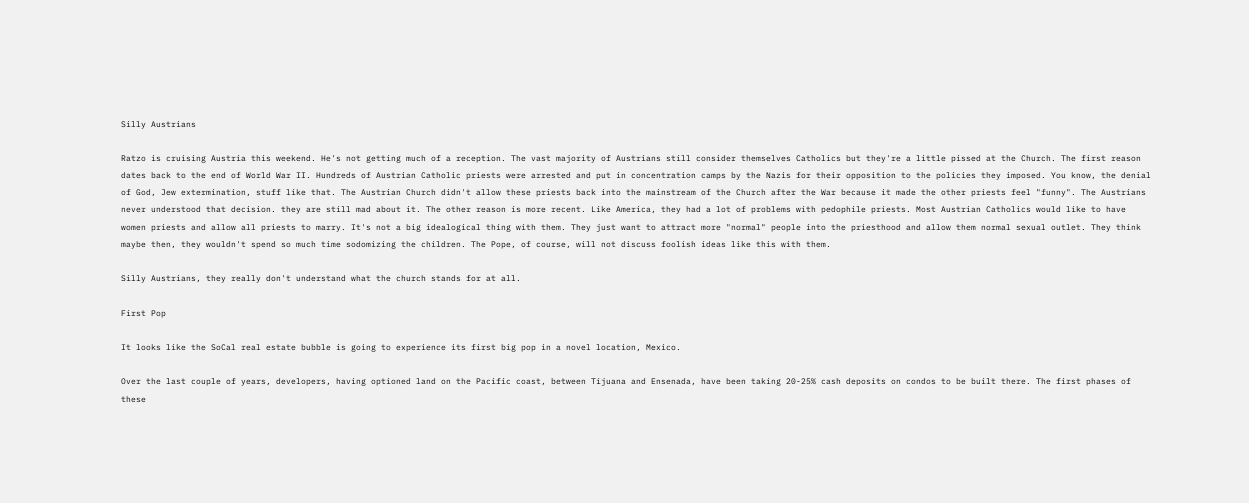Silly Austrians

Ratzo is cruising Austria this weekend. He's not getting much of a reception. The vast majority of Austrians still consider themselves Catholics but they're a little pissed at the Church. The first reason dates back to the end of World War II. Hundreds of Austrian Catholic priests were arrested and put in concentration camps by the Nazis for their opposition to the policies they imposed. You know, the denial of God, Jew extermination, stuff like that. The Austrian Church didn't allow these priests back into the mainstream of the Church after the War because it made the other priests feel "funny". The Austrians never understood that decision. they are still mad about it. The other reason is more recent. Like America, they had a lot of problems with pedophile priests. Most Austrian Catholics would like to have women priests and allow all priests to marry. It's not a big idealogical thing with them. They just want to attract more "normal" people into the priesthood and allow them normal sexual outlet. They think maybe then, they wouldn't spend so much time sodomizing the children. The Pope, of course, will not discuss foolish ideas like this with them.

Silly Austrians, they really don't understand what the church stands for at all.

First Pop

It looks like the SoCal real estate bubble is going to experience its first big pop in a novel location, Mexico.

Over the last couple of years, developers, having optioned land on the Pacific coast, between Tijuana and Ensenada, have been taking 20-25% cash deposits on condos to be built there. The first phases of these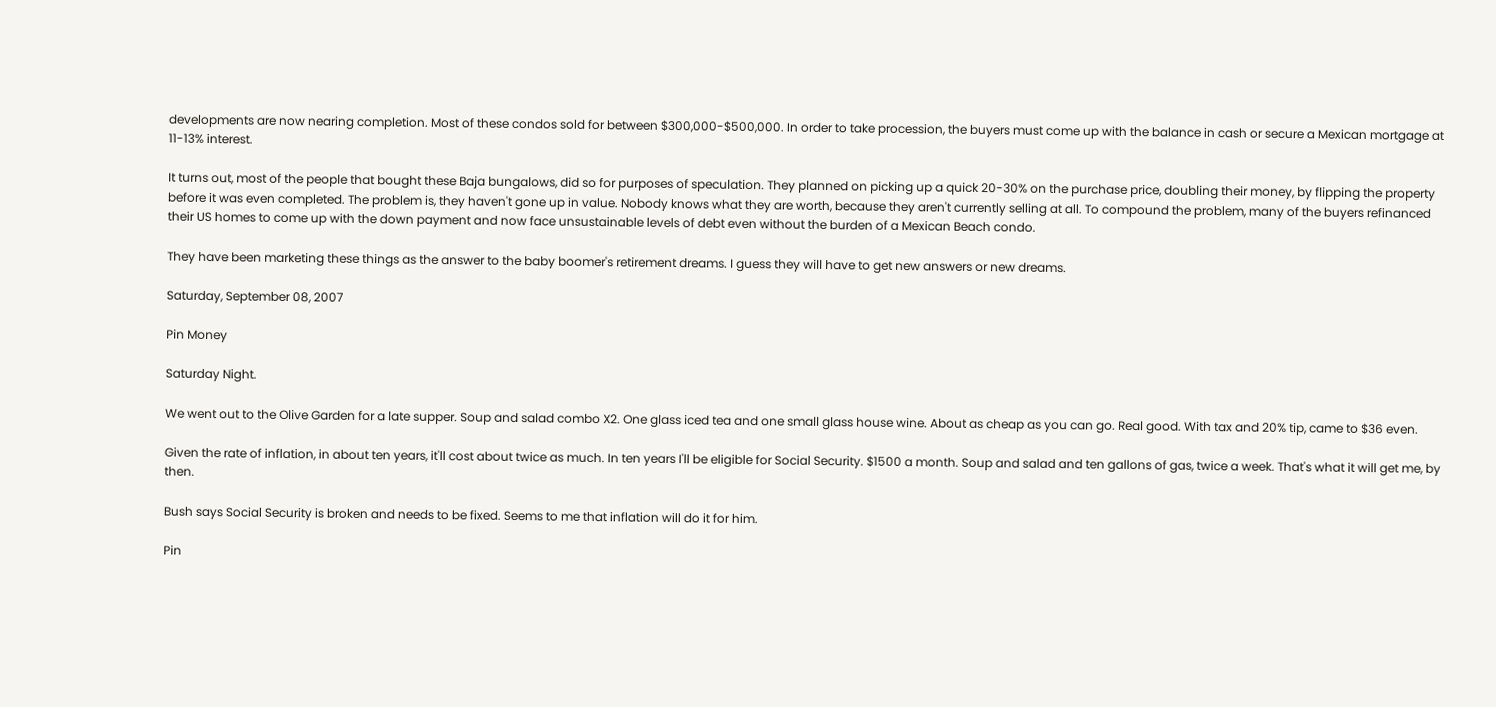developments are now nearing completion. Most of these condos sold for between $300,000-$500,000. In order to take procession, the buyers must come up with the balance in cash or secure a Mexican mortgage at 11-13% interest.

It turns out, most of the people that bought these Baja bungalows, did so for purposes of speculation. They planned on picking up a quick 20-30% on the purchase price, doubling their money, by flipping the property before it was even completed. The problem is, they haven't gone up in value. Nobody knows what they are worth, because they aren't currently selling at all. To compound the problem, many of the buyers refinanced their US homes to come up with the down payment and now face unsustainable levels of debt even without the burden of a Mexican Beach condo.

They have been marketing these things as the answer to the baby boomer's retirement dreams. I guess they will have to get new answers or new dreams.

Saturday, September 08, 2007

Pin Money

Saturday Night.

We went out to the Olive Garden for a late supper. Soup and salad combo X2. One glass iced tea and one small glass house wine. About as cheap as you can go. Real good. With tax and 20% tip, came to $36 even.

Given the rate of inflation, in about ten years, it'll cost about twice as much. In ten years I'll be eligible for Social Security. $1500 a month. Soup and salad and ten gallons of gas, twice a week. That's what it will get me, by then.

Bush says Social Security is broken and needs to be fixed. Seems to me that inflation will do it for him.

Pin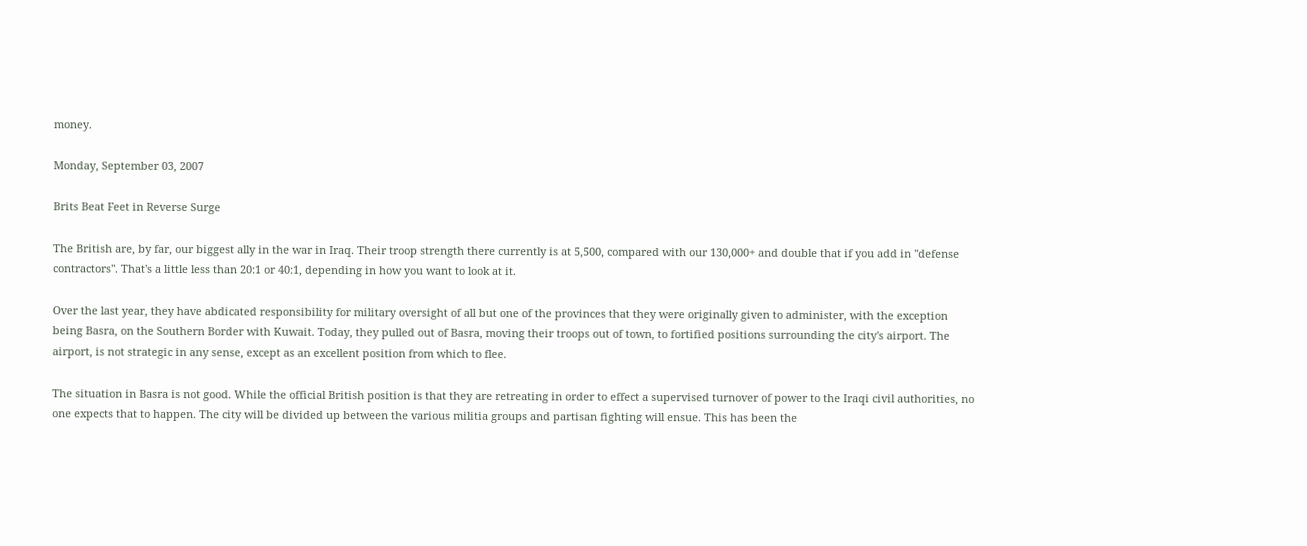money.

Monday, September 03, 2007

Brits Beat Feet in Reverse Surge

The British are, by far, our biggest ally in the war in Iraq. Their troop strength there currently is at 5,500, compared with our 130,000+ and double that if you add in "defense contractors". That's a little less than 20:1 or 40:1, depending in how you want to look at it.

Over the last year, they have abdicated responsibility for military oversight of all but one of the provinces that they were originally given to administer, with the exception being Basra, on the Southern Border with Kuwait. Today, they pulled out of Basra, moving their troops out of town, to fortified positions surrounding the city's airport. The airport, is not strategic in any sense, except as an excellent position from which to flee.

The situation in Basra is not good. While the official British position is that they are retreating in order to effect a supervised turnover of power to the Iraqi civil authorities, no one expects that to happen. The city will be divided up between the various militia groups and partisan fighting will ensue. This has been the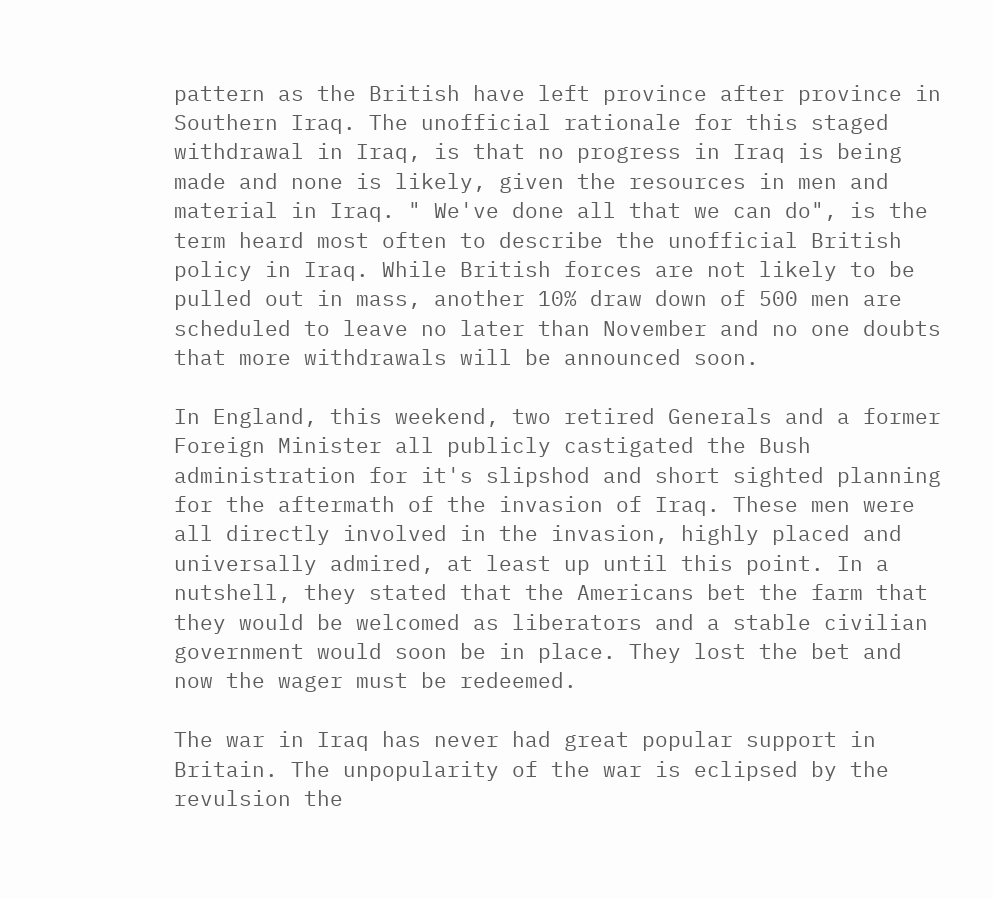pattern as the British have left province after province in Southern Iraq. The unofficial rationale for this staged withdrawal in Iraq, is that no progress in Iraq is being made and none is likely, given the resources in men and material in Iraq. " We've done all that we can do", is the term heard most often to describe the unofficial British policy in Iraq. While British forces are not likely to be pulled out in mass, another 10% draw down of 500 men are scheduled to leave no later than November and no one doubts that more withdrawals will be announced soon.

In England, this weekend, two retired Generals and a former Foreign Minister all publicly castigated the Bush administration for it's slipshod and short sighted planning for the aftermath of the invasion of Iraq. These men were all directly involved in the invasion, highly placed and universally admired, at least up until this point. In a nutshell, they stated that the Americans bet the farm that they would be welcomed as liberators and a stable civilian government would soon be in place. They lost the bet and now the wager must be redeemed.

The war in Iraq has never had great popular support in Britain. The unpopularity of the war is eclipsed by the revulsion the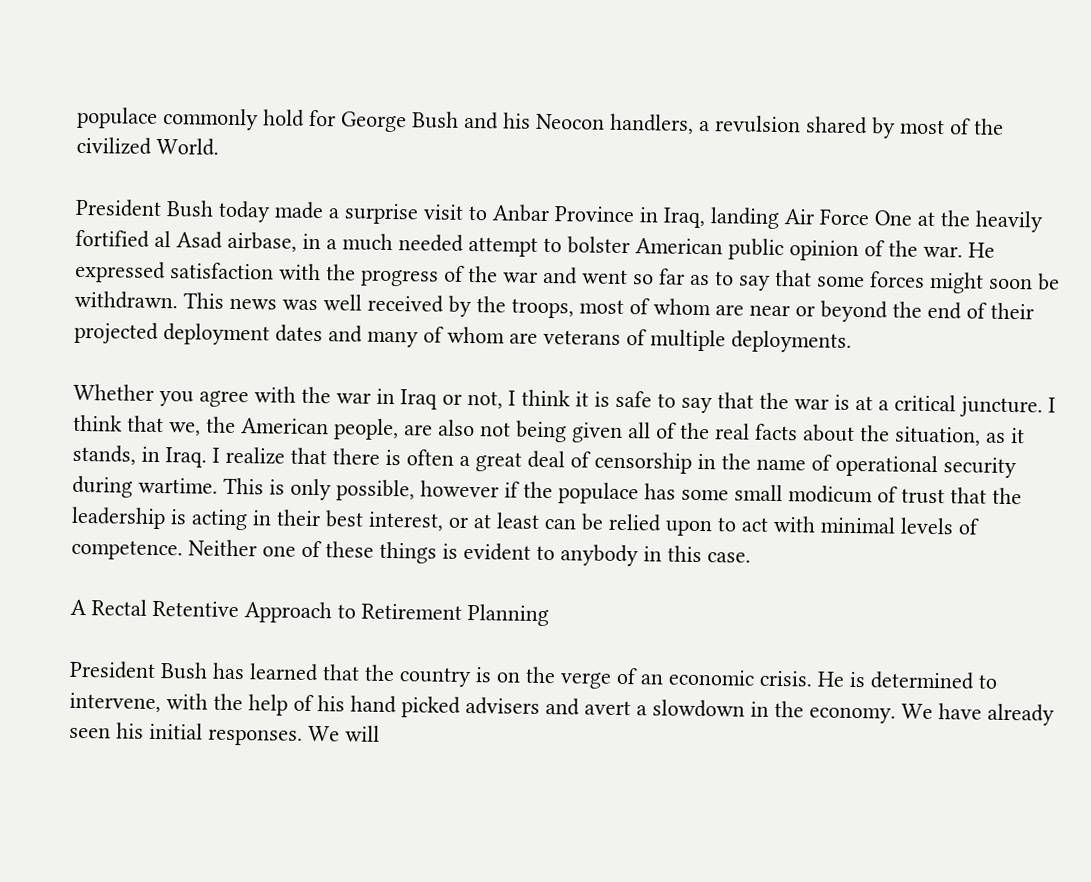populace commonly hold for George Bush and his Neocon handlers, a revulsion shared by most of the civilized World.

President Bush today made a surprise visit to Anbar Province in Iraq, landing Air Force One at the heavily fortified al Asad airbase, in a much needed attempt to bolster American public opinion of the war. He expressed satisfaction with the progress of the war and went so far as to say that some forces might soon be withdrawn. This news was well received by the troops, most of whom are near or beyond the end of their projected deployment dates and many of whom are veterans of multiple deployments.

Whether you agree with the war in Iraq or not, I think it is safe to say that the war is at a critical juncture. I think that we, the American people, are also not being given all of the real facts about the situation, as it stands, in Iraq. I realize that there is often a great deal of censorship in the name of operational security during wartime. This is only possible, however if the populace has some small modicum of trust that the leadership is acting in their best interest, or at least can be relied upon to act with minimal levels of competence. Neither one of these things is evident to anybody in this case.

A Rectal Retentive Approach to Retirement Planning

President Bush has learned that the country is on the verge of an economic crisis. He is determined to intervene, with the help of his hand picked advisers and avert a slowdown in the economy. We have already seen his initial responses. We will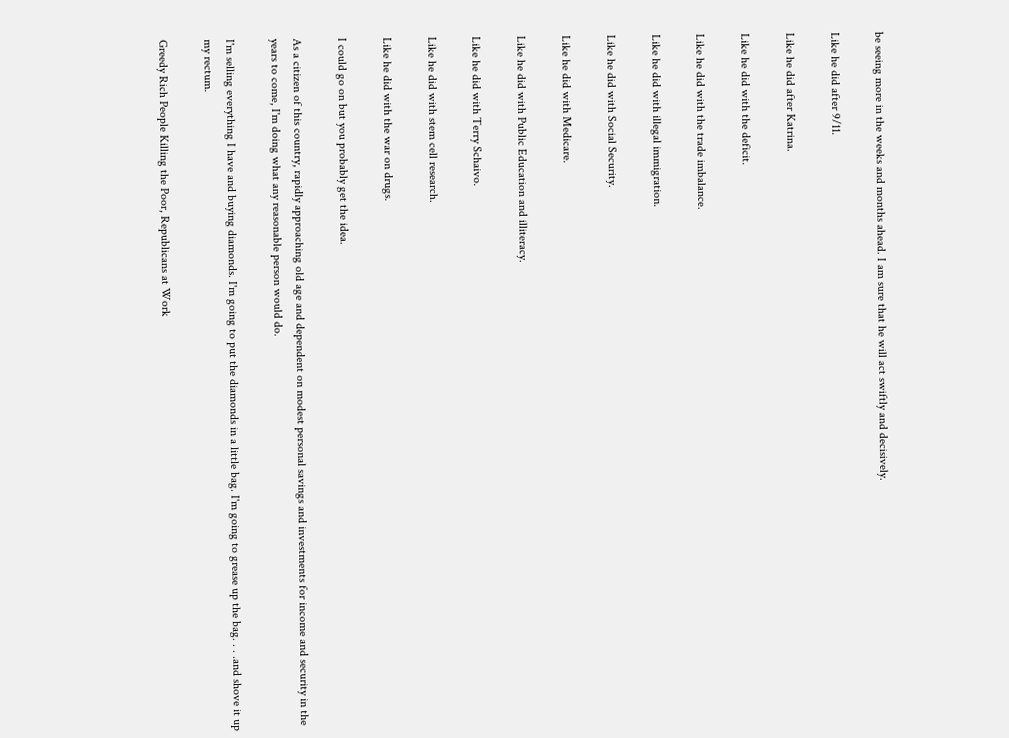be seeing more in the weeks and months ahead. I am sure that he will act swiftly and decisively.

Like he did after 9/11.

Like he did after Katrina.

Like he did with the deficit.

Like he did with the trade imbalance.

Like he did with illegal immigration.

Like he did with Social Security.

Like he did with Medicare.

Like he did with Public Education and illiteracy.

Like he did with Terry Schaivo.

Like he did with stem cell research.

Like he did with the war on drugs.

I could go on but you probably get the idea.

As a citizen of this country, rapidly approaching old age and dependent on modest personal savings and investments for income and security in the years to come, I'm doing what any reasonable person would do.

I'm selling everything I have and buying diamonds. I'm going to put the diamonds in a little bag. I'm going to grease up the bag. . . .and shove it up my rectum.

Greedy Rich People Killing the Poor, Republicans at Work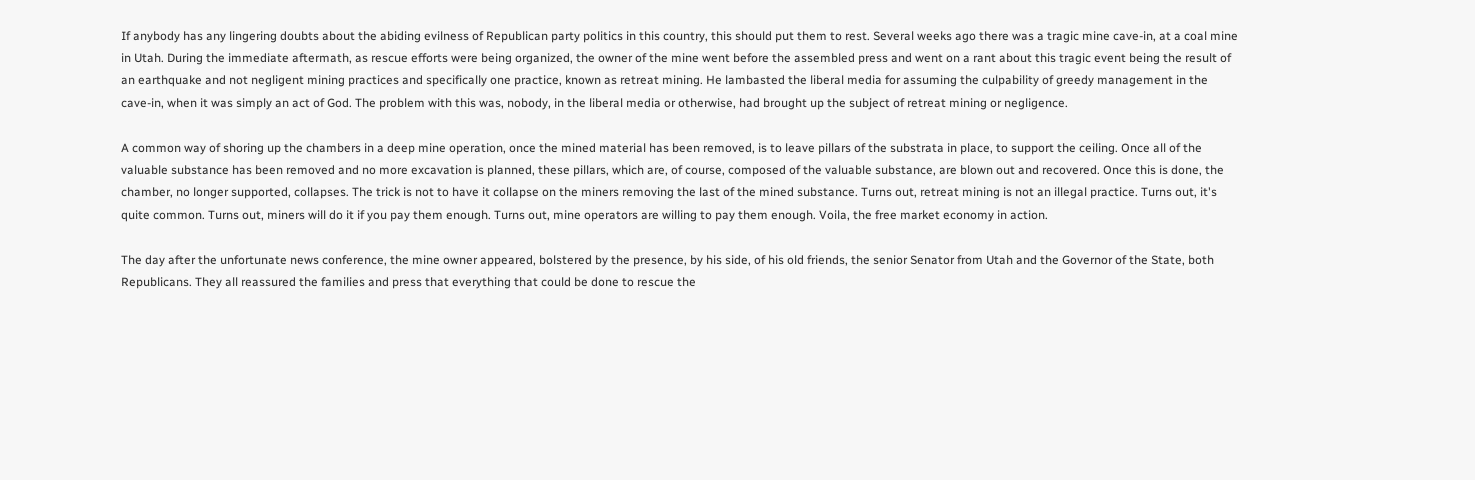If anybody has any lingering doubts about the abiding evilness of Republican party politics in this country, this should put them to rest. Several weeks ago there was a tragic mine cave-in, at a coal mine in Utah. During the immediate aftermath, as rescue efforts were being organized, the owner of the mine went before the assembled press and went on a rant about this tragic event being the result of an earthquake and not negligent mining practices and specifically one practice, known as retreat mining. He lambasted the liberal media for assuming the culpability of greedy management in the cave-in, when it was simply an act of God. The problem with this was, nobody, in the liberal media or otherwise, had brought up the subject of retreat mining or negligence.

A common way of shoring up the chambers in a deep mine operation, once the mined material has been removed, is to leave pillars of the substrata in place, to support the ceiling. Once all of the valuable substance has been removed and no more excavation is planned, these pillars, which are, of course, composed of the valuable substance, are blown out and recovered. Once this is done, the chamber, no longer supported, collapses. The trick is not to have it collapse on the miners removing the last of the mined substance. Turns out, retreat mining is not an illegal practice. Turns out, it's quite common. Turns out, miners will do it if you pay them enough. Turns out, mine operators are willing to pay them enough. Voila, the free market economy in action.

The day after the unfortunate news conference, the mine owner appeared, bolstered by the presence, by his side, of his old friends, the senior Senator from Utah and the Governor of the State, both Republicans. They all reassured the families and press that everything that could be done to rescue the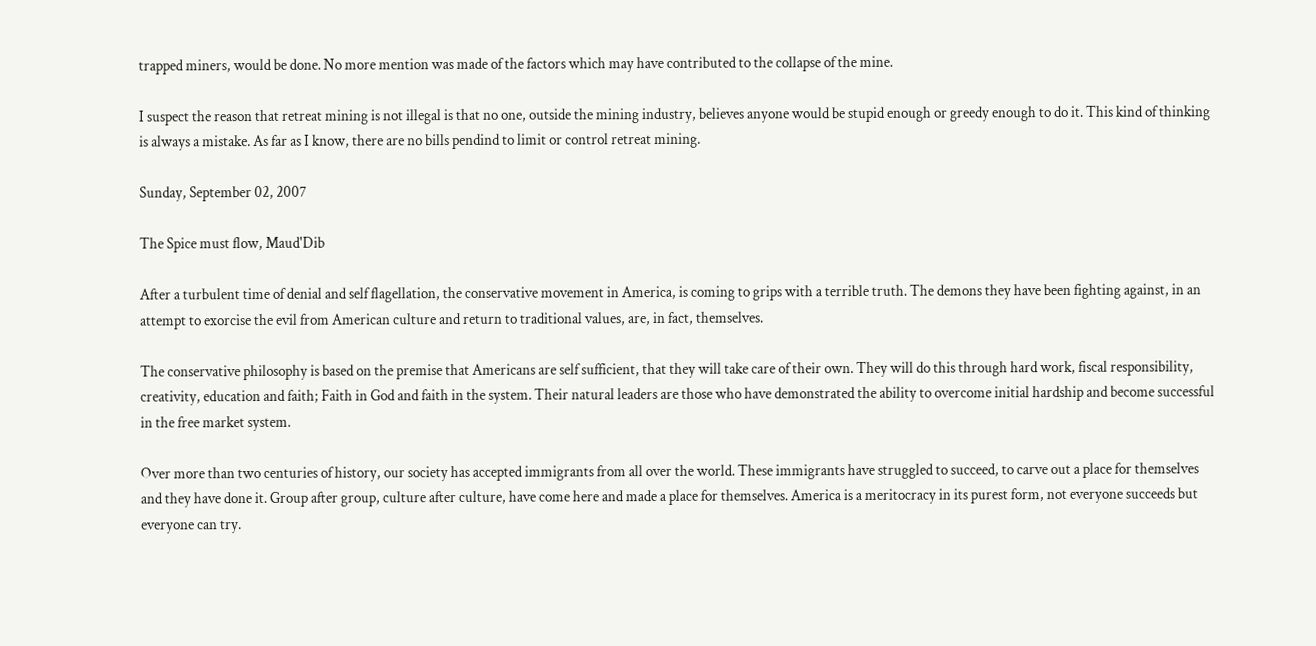trapped miners, would be done. No more mention was made of the factors which may have contributed to the collapse of the mine.

I suspect the reason that retreat mining is not illegal is that no one, outside the mining industry, believes anyone would be stupid enough or greedy enough to do it. This kind of thinking is always a mistake. As far as I know, there are no bills pendind to limit or control retreat mining.

Sunday, September 02, 2007

The Spice must flow, Maud'Dib

After a turbulent time of denial and self flagellation, the conservative movement in America, is coming to grips with a terrible truth. The demons they have been fighting against, in an attempt to exorcise the evil from American culture and return to traditional values, are, in fact, themselves.

The conservative philosophy is based on the premise that Americans are self sufficient, that they will take care of their own. They will do this through hard work, fiscal responsibility, creativity, education and faith; Faith in God and faith in the system. Their natural leaders are those who have demonstrated the ability to overcome initial hardship and become successful in the free market system.

Over more than two centuries of history, our society has accepted immigrants from all over the world. These immigrants have struggled to succeed, to carve out a place for themselves and they have done it. Group after group, culture after culture, have come here and made a place for themselves. America is a meritocracy in its purest form, not everyone succeeds but everyone can try.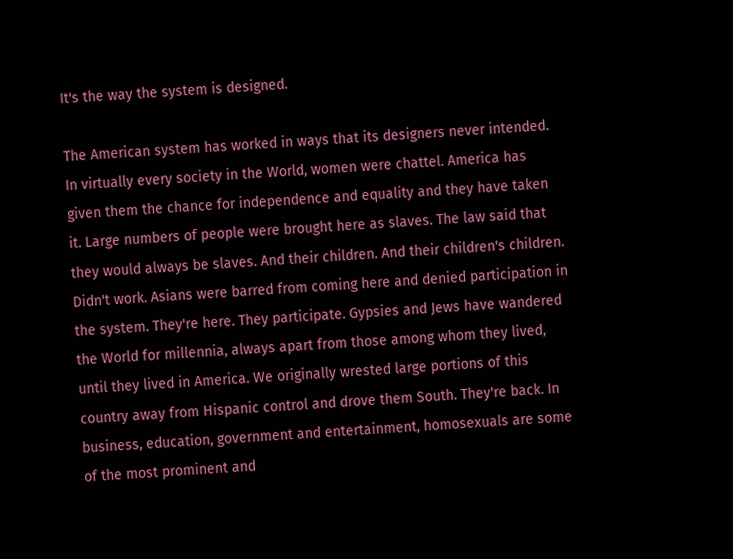It's the way the system is designed.

The American system has worked in ways that its designers never intended. In virtually every society in the World, women were chattel. America has given them the chance for independence and equality and they have taken it. Large numbers of people were brought here as slaves. The law said that they would always be slaves. And their children. And their children's children. Didn't work. Asians were barred from coming here and denied participation in the system. They're here. They participate. Gypsies and Jews have wandered the World for millennia, always apart from those among whom they lived, until they lived in America. We originally wrested large portions of this country away from Hispanic control and drove them South. They're back. In business, education, government and entertainment, homosexuals are some of the most prominent and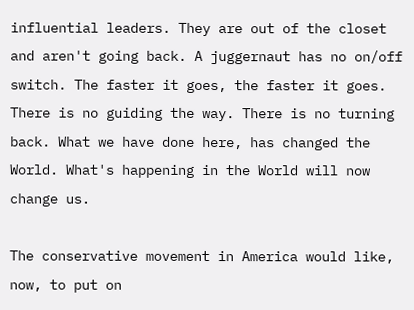influential leaders. They are out of the closet and aren't going back. A juggernaut has no on/off switch. The faster it goes, the faster it goes. There is no guiding the way. There is no turning back. What we have done here, has changed the World. What's happening in the World will now change us.

The conservative movement in America would like, now, to put on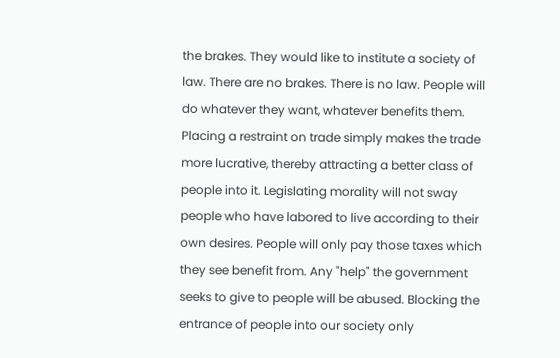the brakes. They would like to institute a society of law. There are no brakes. There is no law. People will do whatever they want, whatever benefits them. Placing a restraint on trade simply makes the trade more lucrative, thereby attracting a better class of people into it. Legislating morality will not sway people who have labored to live according to their own desires. People will only pay those taxes which they see benefit from. Any "help" the government seeks to give to people will be abused. Blocking the entrance of people into our society only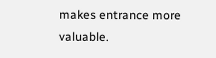makes entrance more valuable.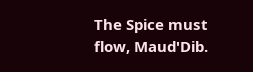The Spice must flow, Maud'Dib.